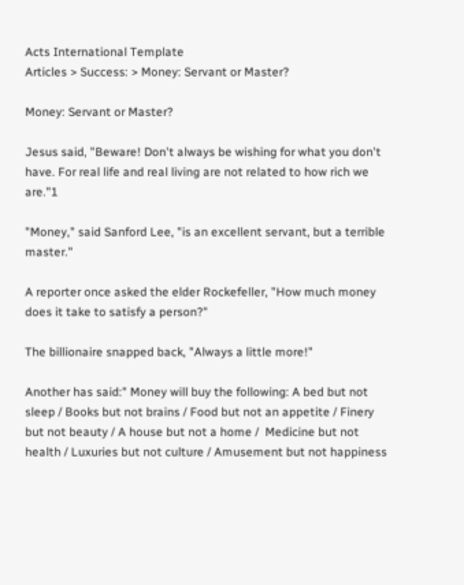Acts International Template
Articles > Success: > Money: Servant or Master?

Money: Servant or Master?

Jesus said, "Beware! Don't always be wishing for what you don't have. For real life and real living are not related to how rich we are."1

"Money," said Sanford Lee, "is an excellent servant, but a terrible master."

A reporter once asked the elder Rockefeller, "How much money does it take to satisfy a person?"

The billionaire snapped back, "Always a little more!"

Another has said:" Money will buy the following: A bed but not sleep / Books but not brains / Food but not an appetite / Finery but not beauty / A house but not a home /  Medicine but not health / Luxuries but not culture / Amusement but not happiness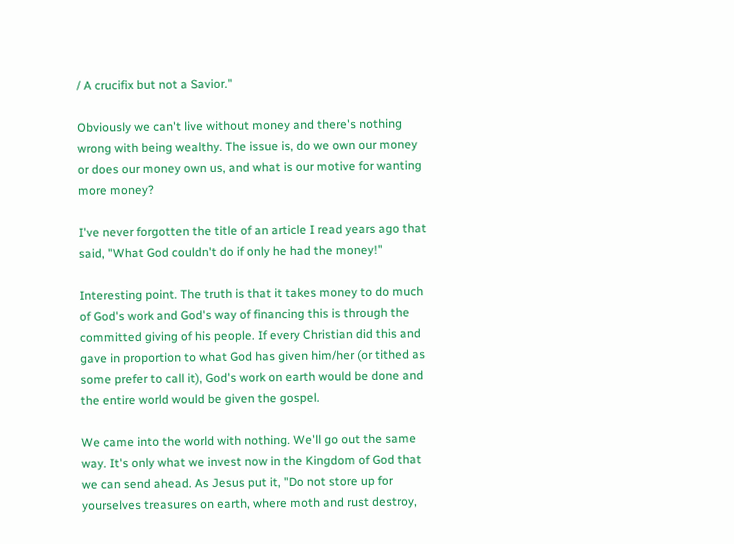/ A crucifix but not a Savior."

Obviously we can't live without money and there's nothing wrong with being wealthy. The issue is, do we own our money or does our money own us, and what is our motive for wanting more money?

I've never forgotten the title of an article I read years ago that said, "What God couldn't do if only he had the money!"

Interesting point. The truth is that it takes money to do much of God's work and God's way of financing this is through the committed giving of his people. If every Christian did this and gave in proportion to what God has given him/her (or tithed as some prefer to call it), God's work on earth would be done and the entire world would be given the gospel.

We came into the world with nothing. We'll go out the same way. It's only what we invest now in the Kingdom of God that we can send ahead. As Jesus put it, "Do not store up for yourselves treasures on earth, where moth and rust destroy,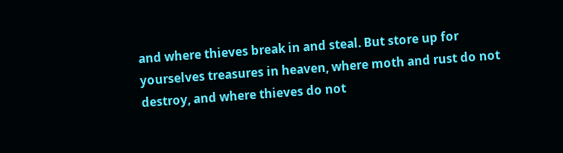and where thieves break in and steal. But store up for yourselves treasures in heaven, where moth and rust do not destroy, and where thieves do not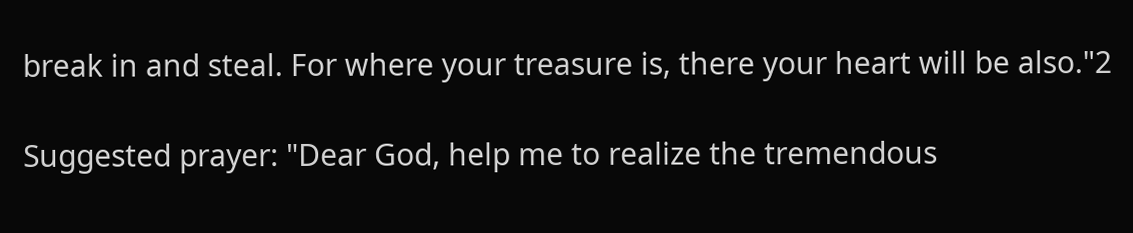break in and steal. For where your treasure is, there your heart will be also."2

Suggested prayer: "Dear God, help me to realize the tremendous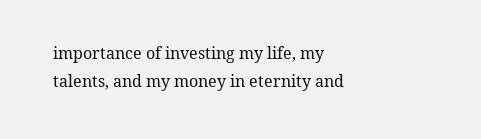importance of investing my life, my talents, and my money in eternity and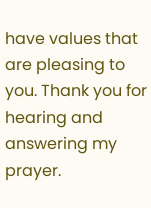have values that are pleasing to you. Thank you for hearing and answering my prayer.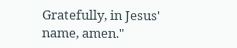Gratefully, in Jesus' name, amen."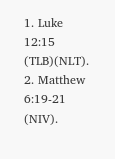1. Luke 12:15 (TLB)(NLT).
2. Matthew 6:19-21 (NIV).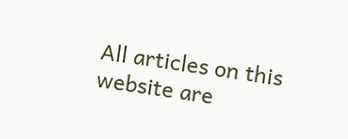All articles on this website are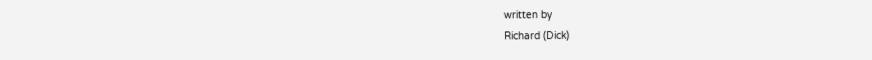written by
Richard (Dick)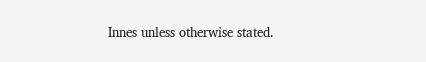Innes unless otherwise stated.